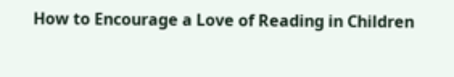How to Encourage a Love of Reading in Children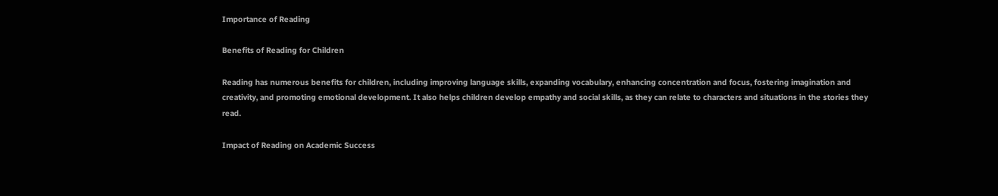Importance of Reading

Benefits of Reading for Children

Reading has numerous benefits for children, including improving language skills, expanding vocabulary, enhancing concentration and focus, fostering imagination and creativity, and promoting emotional development. It also helps children develop empathy and social skills, as they can relate to characters and situations in the stories they read.

Impact of Reading on Academic Success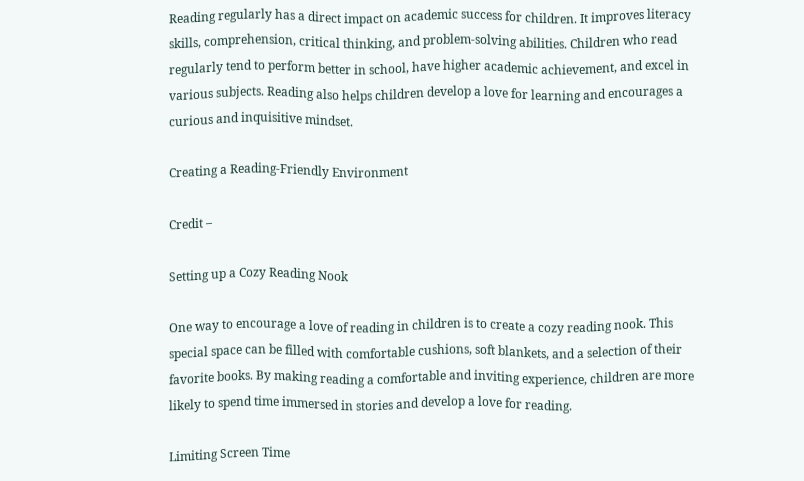Reading regularly has a direct impact on academic success for children. It improves literacy skills, comprehension, critical thinking, and problem-solving abilities. Children who read regularly tend to perform better in school, have higher academic achievement, and excel in various subjects. Reading also helps children develop a love for learning and encourages a curious and inquisitive mindset.

Creating a Reading-Friendly Environment

Credit –

Setting up a Cozy Reading Nook

One way to encourage a love of reading in children is to create a cozy reading nook. This special space can be filled with comfortable cushions, soft blankets, and a selection of their favorite books. By making reading a comfortable and inviting experience, children are more likely to spend time immersed in stories and develop a love for reading.

Limiting Screen Time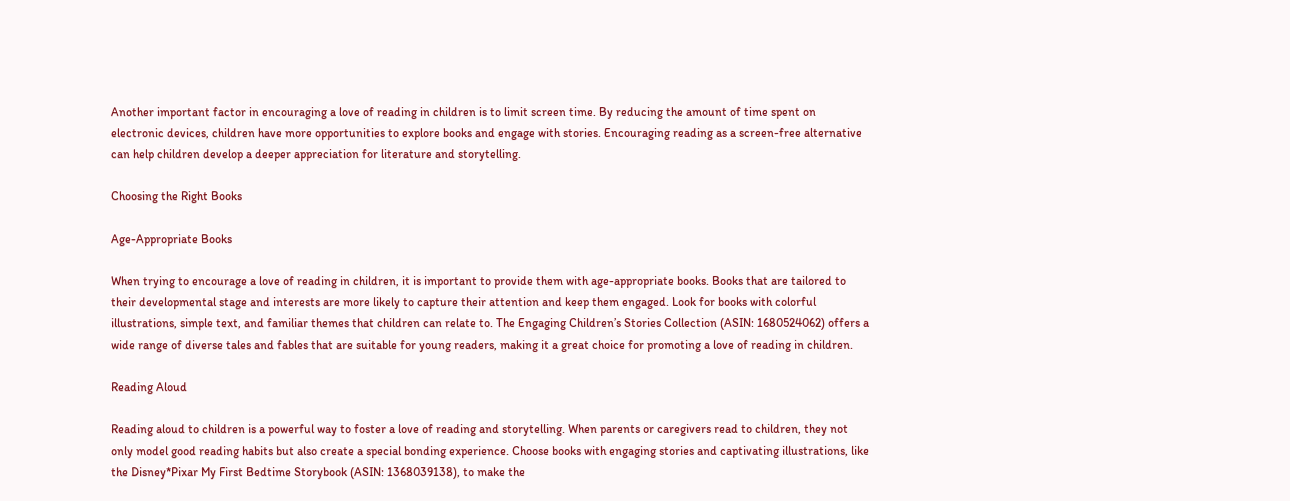Another important factor in encouraging a love of reading in children is to limit screen time. By reducing the amount of time spent on electronic devices, children have more opportunities to explore books and engage with stories. Encouraging reading as a screen-free alternative can help children develop a deeper appreciation for literature and storytelling.

Choosing the Right Books

Age-Appropriate Books

When trying to encourage a love of reading in children, it is important to provide them with age-appropriate books. Books that are tailored to their developmental stage and interests are more likely to capture their attention and keep them engaged. Look for books with colorful illustrations, simple text, and familiar themes that children can relate to. The Engaging Children’s Stories Collection (ASIN: 1680524062) offers a wide range of diverse tales and fables that are suitable for young readers, making it a great choice for promoting a love of reading in children.

Reading Aloud

Reading aloud to children is a powerful way to foster a love of reading and storytelling. When parents or caregivers read to children, they not only model good reading habits but also create a special bonding experience. Choose books with engaging stories and captivating illustrations, like the Disney*Pixar My First Bedtime Storybook (ASIN: 1368039138), to make the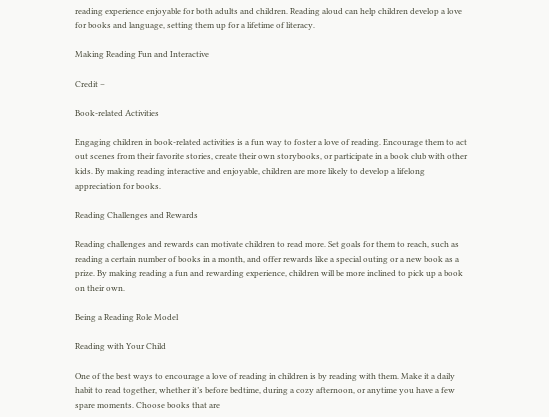reading experience enjoyable for both adults and children. Reading aloud can help children develop a love for books and language, setting them up for a lifetime of literacy.

Making Reading Fun and Interactive

Credit –

Book-related Activities

Engaging children in book-related activities is a fun way to foster a love of reading. Encourage them to act out scenes from their favorite stories, create their own storybooks, or participate in a book club with other kids. By making reading interactive and enjoyable, children are more likely to develop a lifelong appreciation for books.

Reading Challenges and Rewards

Reading challenges and rewards can motivate children to read more. Set goals for them to reach, such as reading a certain number of books in a month, and offer rewards like a special outing or a new book as a prize. By making reading a fun and rewarding experience, children will be more inclined to pick up a book on their own.

Being a Reading Role Model

Reading with Your Child

One of the best ways to encourage a love of reading in children is by reading with them. Make it a daily habit to read together, whether it’s before bedtime, during a cozy afternoon, or anytime you have a few spare moments. Choose books that are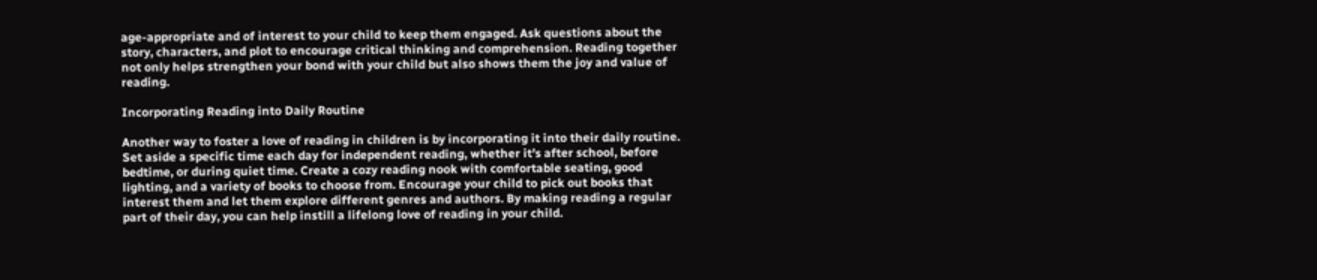age-appropriate and of interest to your child to keep them engaged. Ask questions about the story, characters, and plot to encourage critical thinking and comprehension. Reading together not only helps strengthen your bond with your child but also shows them the joy and value of reading.

Incorporating Reading into Daily Routine

Another way to foster a love of reading in children is by incorporating it into their daily routine. Set aside a specific time each day for independent reading, whether it’s after school, before bedtime, or during quiet time. Create a cozy reading nook with comfortable seating, good lighting, and a variety of books to choose from. Encourage your child to pick out books that interest them and let them explore different genres and authors. By making reading a regular part of their day, you can help instill a lifelong love of reading in your child.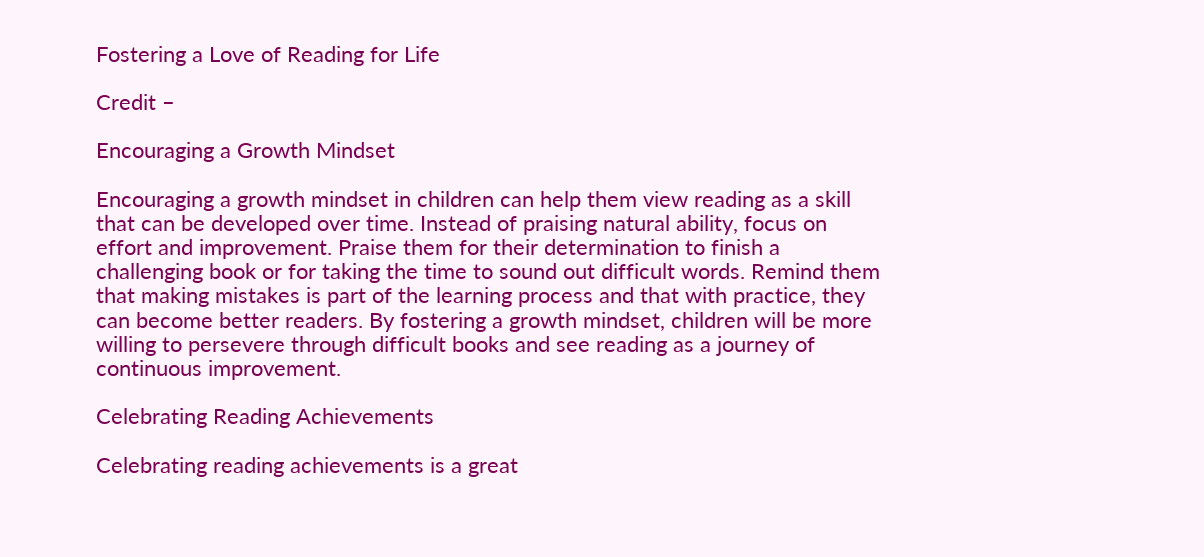Fostering a Love of Reading for Life

Credit –

Encouraging a Growth Mindset

Encouraging a growth mindset in children can help them view reading as a skill that can be developed over time. Instead of praising natural ability, focus on effort and improvement. Praise them for their determination to finish a challenging book or for taking the time to sound out difficult words. Remind them that making mistakes is part of the learning process and that with practice, they can become better readers. By fostering a growth mindset, children will be more willing to persevere through difficult books and see reading as a journey of continuous improvement.

Celebrating Reading Achievements

Celebrating reading achievements is a great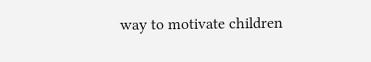way to motivate children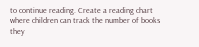to continue reading. Create a reading chart where children can track the number of books they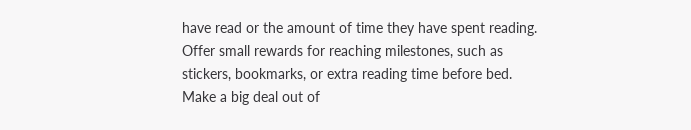have read or the amount of time they have spent reading. Offer small rewards for reaching milestones, such as stickers, bookmarks, or extra reading time before bed. Make a big deal out of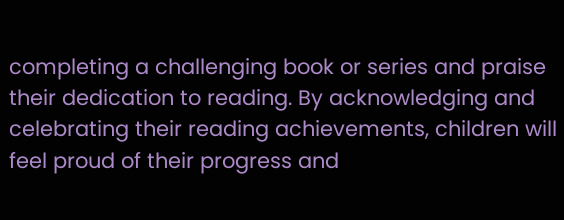completing a challenging book or series and praise their dedication to reading. By acknowledging and celebrating their reading achievements, children will feel proud of their progress and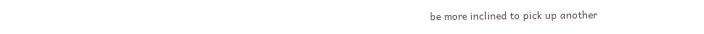be more inclined to pick up another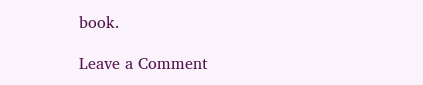book.

Leave a Comment